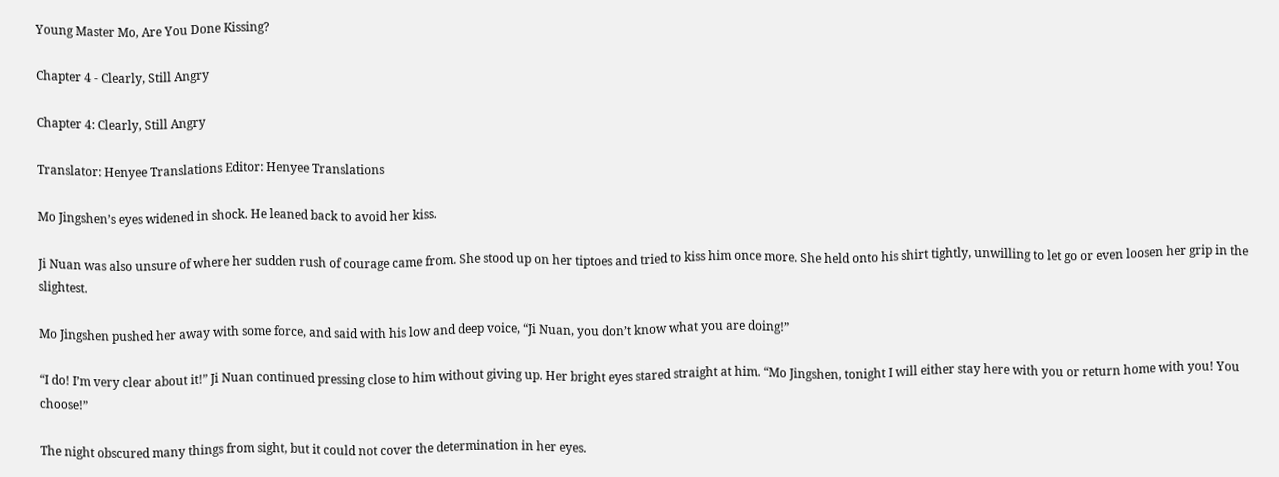Young Master Mo, Are You Done Kissing?

Chapter 4 - Clearly, Still Angry

Chapter 4: Clearly, Still Angry

Translator: Henyee Translations Editor: Henyee Translations

Mo Jingshen’s eyes widened in shock. He leaned back to avoid her kiss.

Ji Nuan was also unsure of where her sudden rush of courage came from. She stood up on her tiptoes and tried to kiss him once more. She held onto his shirt tightly, unwilling to let go or even loosen her grip in the slightest.

Mo Jingshen pushed her away with some force, and said with his low and deep voice, “Ji Nuan, you don’t know what you are doing!”

“I do! I’m very clear about it!” Ji Nuan continued pressing close to him without giving up. Her bright eyes stared straight at him. “Mo Jingshen, tonight I will either stay here with you or return home with you! You choose!”

The night obscured many things from sight, but it could not cover the determination in her eyes.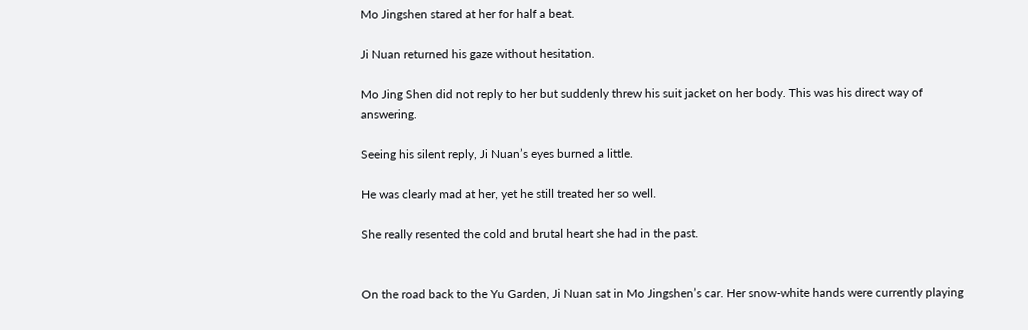Mo Jingshen stared at her for half a beat.

Ji Nuan returned his gaze without hesitation.

Mo Jing Shen did not reply to her but suddenly threw his suit jacket on her body. This was his direct way of answering.

Seeing his silent reply, Ji Nuan’s eyes burned a little.

He was clearly mad at her, yet he still treated her so well.

She really resented the cold and brutal heart she had in the past.


On the road back to the Yu Garden, Ji Nuan sat in Mo Jingshen’s car. Her snow-white hands were currently playing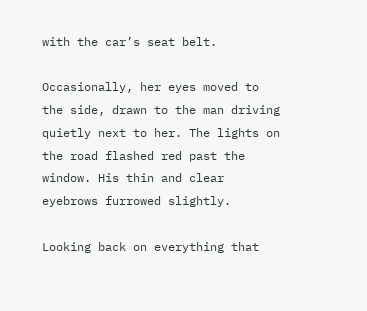with the car’s seat belt.

Occasionally, her eyes moved to the side, drawn to the man driving quietly next to her. The lights on the road flashed red past the window. His thin and clear eyebrows furrowed slightly.

Looking back on everything that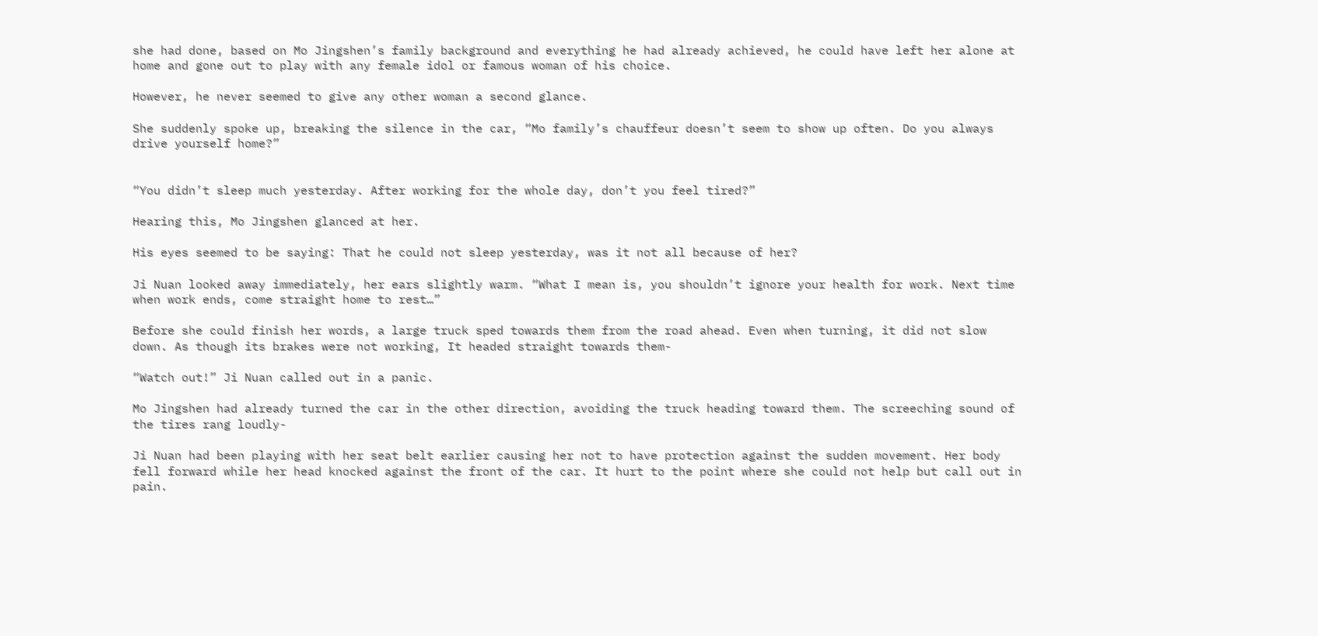she had done, based on Mo Jingshen’s family background and everything he had already achieved, he could have left her alone at home and gone out to play with any female idol or famous woman of his choice.

However, he never seemed to give any other woman a second glance.

She suddenly spoke up, breaking the silence in the car, “Mo family’s chauffeur doesn’t seem to show up often. Do you always drive yourself home?”


“You didn’t sleep much yesterday. After working for the whole day, don’t you feel tired?”

Hearing this, Mo Jingshen glanced at her.

His eyes seemed to be saying: That he could not sleep yesterday, was it not all because of her?

Ji Nuan looked away immediately, her ears slightly warm. “What I mean is, you shouldn’t ignore your health for work. Next time when work ends, come straight home to rest…”

Before she could finish her words, a large truck sped towards them from the road ahead. Even when turning, it did not slow down. As though its brakes were not working, It headed straight towards them-

“Watch out!” Ji Nuan called out in a panic.

Mo Jingshen had already turned the car in the other direction, avoiding the truck heading toward them. The screeching sound of the tires rang loudly-

Ji Nuan had been playing with her seat belt earlier causing her not to have protection against the sudden movement. Her body fell forward while her head knocked against the front of the car. It hurt to the point where she could not help but call out in pain.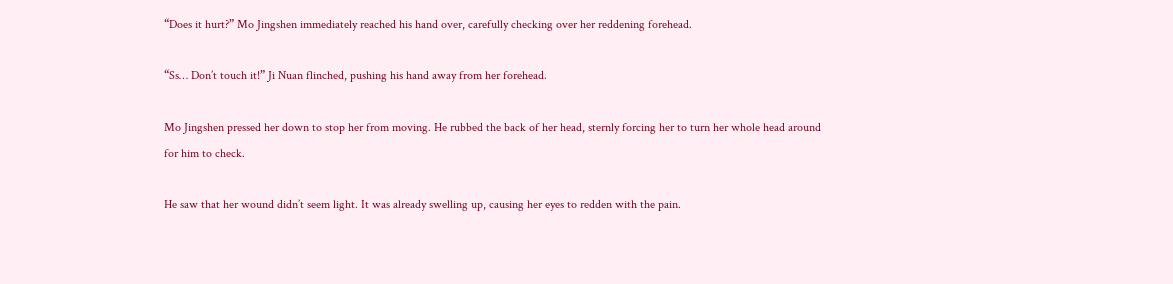“Does it hurt?” Mo Jingshen immediately reached his hand over, carefully checking over her reddening forehead.

“Ss… Don’t touch it!” Ji Nuan flinched, pushing his hand away from her forehead.

Mo Jingshen pressed her down to stop her from moving. He rubbed the back of her head, sternly forcing her to turn her whole head around for him to check.

He saw that her wound didn’t seem light. It was already swelling up, causing her eyes to redden with the pain.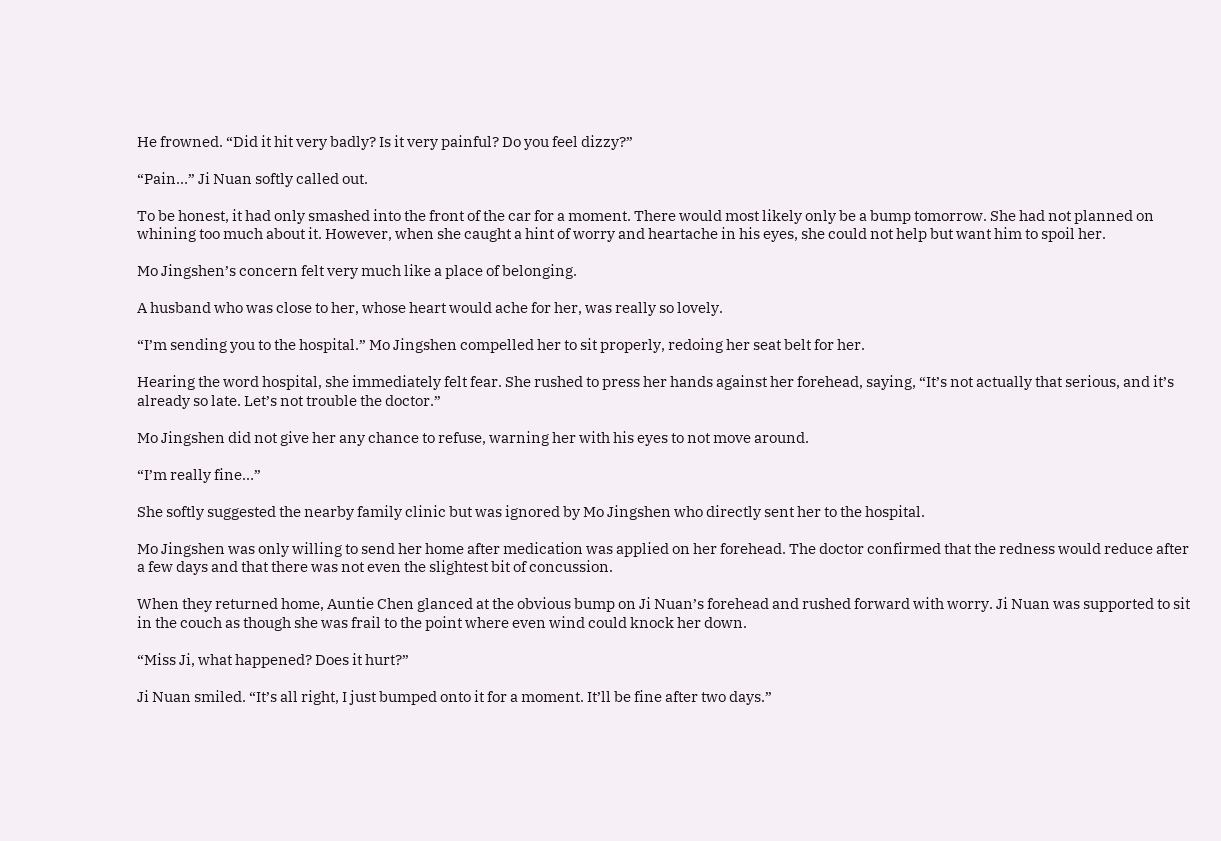He frowned. “Did it hit very badly? Is it very painful? Do you feel dizzy?”

“Pain…” Ji Nuan softly called out.

To be honest, it had only smashed into the front of the car for a moment. There would most likely only be a bump tomorrow. She had not planned on whining too much about it. However, when she caught a hint of worry and heartache in his eyes, she could not help but want him to spoil her.

Mo Jingshen’s concern felt very much like a place of belonging.

A husband who was close to her, whose heart would ache for her, was really so lovely.

“I’m sending you to the hospital.” Mo Jingshen compelled her to sit properly, redoing her seat belt for her.

Hearing the word hospital, she immediately felt fear. She rushed to press her hands against her forehead, saying, “It’s not actually that serious, and it’s already so late. Let’s not trouble the doctor.”

Mo Jingshen did not give her any chance to refuse, warning her with his eyes to not move around.

“I’m really fine…”

She softly suggested the nearby family clinic but was ignored by Mo Jingshen who directly sent her to the hospital.

Mo Jingshen was only willing to send her home after medication was applied on her forehead. The doctor confirmed that the redness would reduce after a few days and that there was not even the slightest bit of concussion.

When they returned home, Auntie Chen glanced at the obvious bump on Ji Nuan’s forehead and rushed forward with worry. Ji Nuan was supported to sit in the couch as though she was frail to the point where even wind could knock her down.

“Miss Ji, what happened? Does it hurt?”

Ji Nuan smiled. “It’s all right, I just bumped onto it for a moment. It’ll be fine after two days.”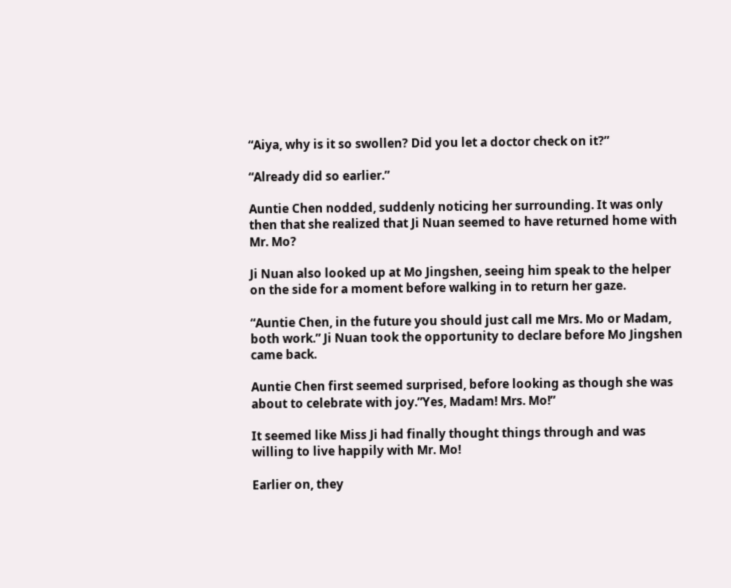“Aiya, why is it so swollen? Did you let a doctor check on it?”

“Already did so earlier.”

Auntie Chen nodded, suddenly noticing her surrounding. It was only then that she realized that Ji Nuan seemed to have returned home with Mr. Mo?

Ji Nuan also looked up at Mo Jingshen, seeing him speak to the helper on the side for a moment before walking in to return her gaze.

“Auntie Chen, in the future you should just call me Mrs. Mo or Madam, both work.” Ji Nuan took the opportunity to declare before Mo Jingshen came back.

Auntie Chen first seemed surprised, before looking as though she was about to celebrate with joy.”Yes, Madam! Mrs. Mo!”

It seemed like Miss Ji had finally thought things through and was willing to live happily with Mr. Mo!

Earlier on, they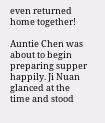even returned home together!

Auntie Chen was about to begin preparing supper happily. Ji Nuan glanced at the time and stood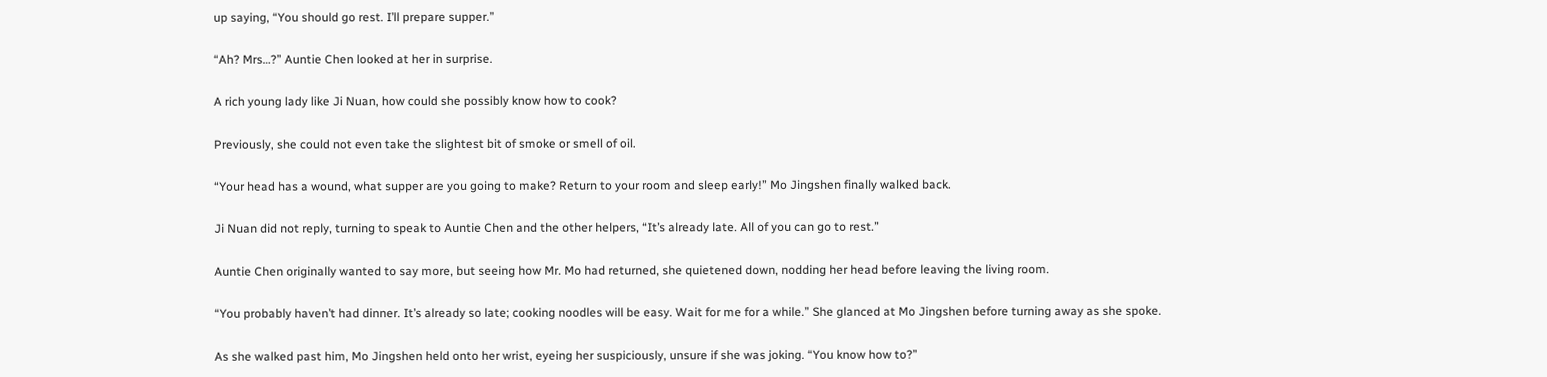up saying, “You should go rest. I’ll prepare supper.”

“Ah? Mrs…?” Auntie Chen looked at her in surprise.

A rich young lady like Ji Nuan, how could she possibly know how to cook?

Previously, she could not even take the slightest bit of smoke or smell of oil.

“Your head has a wound, what supper are you going to make? Return to your room and sleep early!” Mo Jingshen finally walked back.

Ji Nuan did not reply, turning to speak to Auntie Chen and the other helpers, “It’s already late. All of you can go to rest.”

Auntie Chen originally wanted to say more, but seeing how Mr. Mo had returned, she quietened down, nodding her head before leaving the living room.

“You probably haven’t had dinner. It’s already so late; cooking noodles will be easy. Wait for me for a while.” She glanced at Mo Jingshen before turning away as she spoke.

As she walked past him, Mo Jingshen held onto her wrist, eyeing her suspiciously, unsure if she was joking. “You know how to?”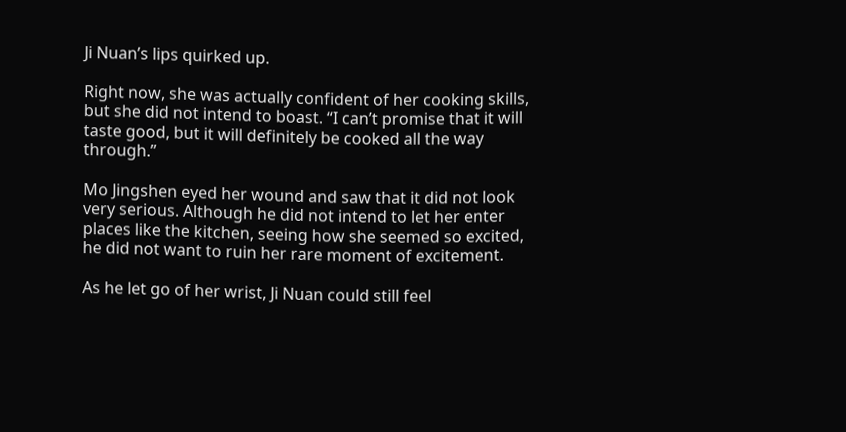Ji Nuan’s lips quirked up.

Right now, she was actually confident of her cooking skills, but she did not intend to boast. “I can’t promise that it will taste good, but it will definitely be cooked all the way through.”

Mo Jingshen eyed her wound and saw that it did not look very serious. Although he did not intend to let her enter places like the kitchen, seeing how she seemed so excited, he did not want to ruin her rare moment of excitement.

As he let go of her wrist, Ji Nuan could still feel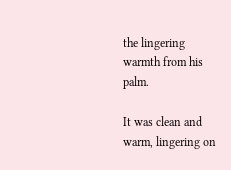the lingering warmth from his palm.

It was clean and warm, lingering on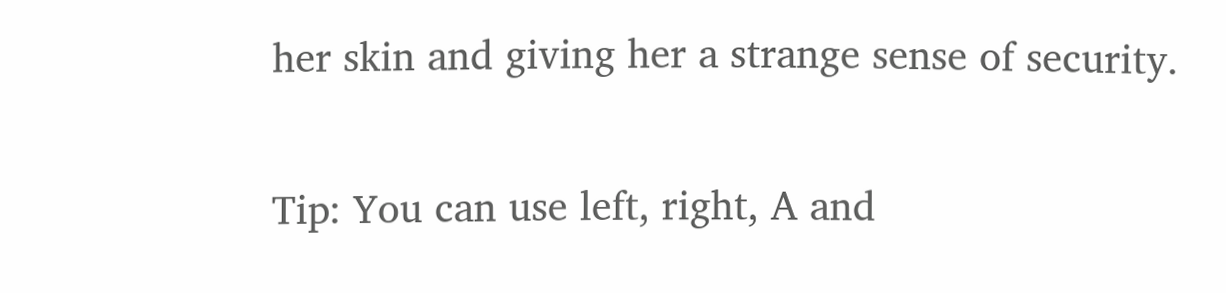her skin and giving her a strange sense of security.

Tip: You can use left, right, A and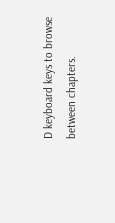D keyboard keys to browse between chapters.